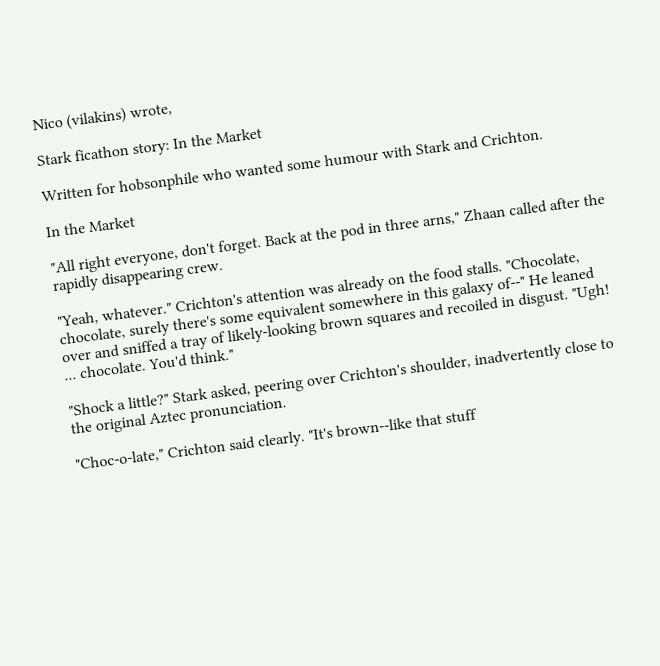Nico (vilakins) wrote,

Stark ficathon story: In the Market

Written for hobsonphile who wanted some humour with Stark and Crichton.

In the Market

"All right everyone, don't forget. Back at the pod in three arns," Zhaan called after the rapidly disappearing crew.

"Yeah, whatever." Crichton's attention was already on the food stalls. "Chocolate, chocolate, surely there's some equivalent somewhere in this galaxy of--" He leaned over and sniffed a tray of likely-looking brown squares and recoiled in disgust. "Ugh! ... chocolate. You'd think."

"Shock a little?" Stark asked, peering over Crichton's shoulder, inadvertently close to the original Aztec pronunciation.

"Choc-o-late," Crichton said clearly. "It's brown--like that stuff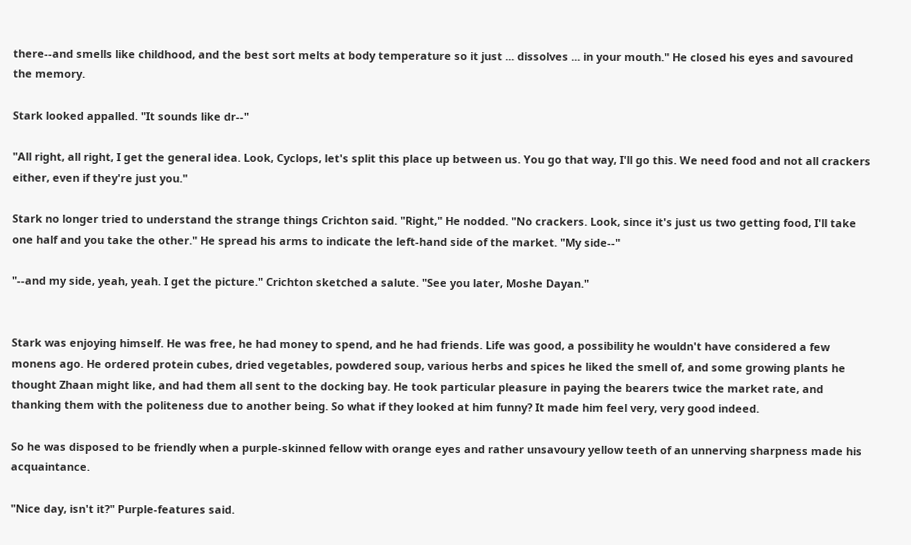there--and smells like childhood, and the best sort melts at body temperature so it just ... dissolves ... in your mouth." He closed his eyes and savoured the memory.

Stark looked appalled. "It sounds like dr--"

"All right, all right, I get the general idea. Look, Cyclops, let's split this place up between us. You go that way, I'll go this. We need food and not all crackers either, even if they're just you."

Stark no longer tried to understand the strange things Crichton said. "Right," He nodded. "No crackers. Look, since it's just us two getting food, I'll take one half and you take the other." He spread his arms to indicate the left-hand side of the market. "My side--"

"--and my side, yeah, yeah. I get the picture." Crichton sketched a salute. "See you later, Moshe Dayan."


Stark was enjoying himself. He was free, he had money to spend, and he had friends. Life was good, a possibility he wouldn't have considered a few monens ago. He ordered protein cubes, dried vegetables, powdered soup, various herbs and spices he liked the smell of, and some growing plants he thought Zhaan might like, and had them all sent to the docking bay. He took particular pleasure in paying the bearers twice the market rate, and thanking them with the politeness due to another being. So what if they looked at him funny? It made him feel very, very good indeed.

So he was disposed to be friendly when a purple-skinned fellow with orange eyes and rather unsavoury yellow teeth of an unnerving sharpness made his acquaintance.

"Nice day, isn't it?" Purple-features said.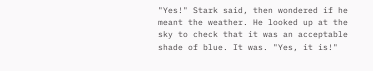"Yes!" Stark said, then wondered if he meant the weather. He looked up at the sky to check that it was an acceptable shade of blue. It was. "Yes, it is!"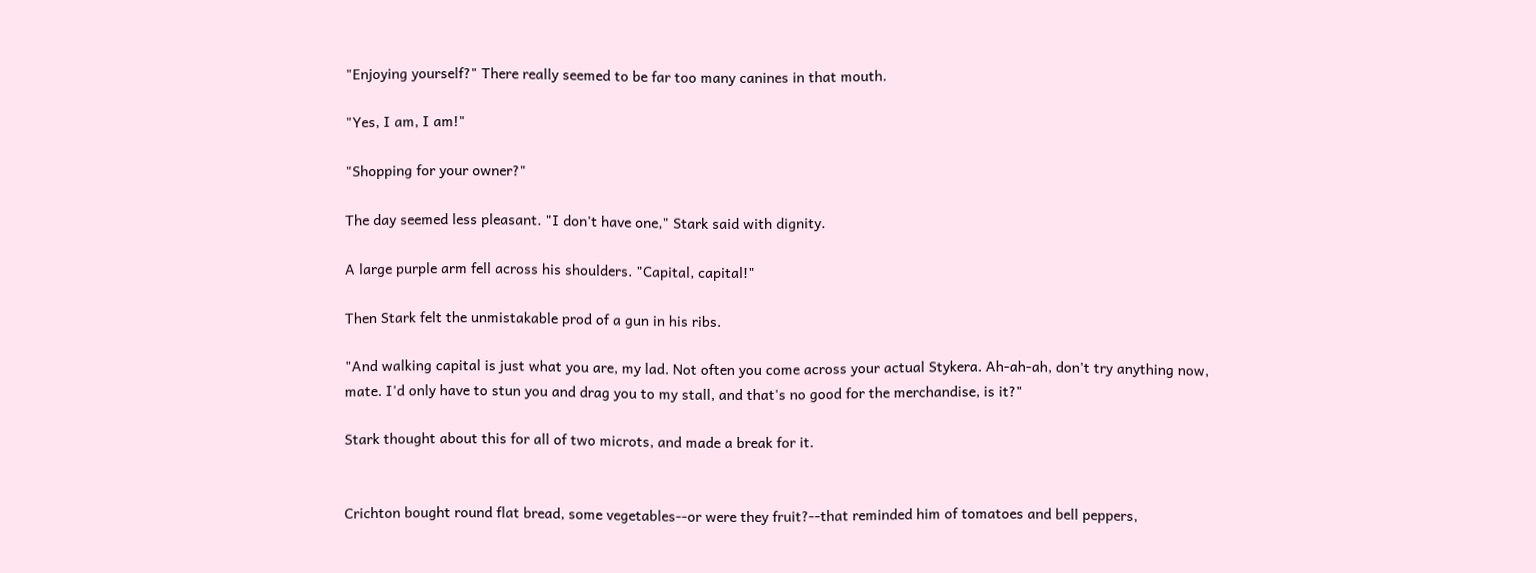"Enjoying yourself?" There really seemed to be far too many canines in that mouth.

"Yes, I am, I am!"

"Shopping for your owner?"

The day seemed less pleasant. "I don't have one," Stark said with dignity.

A large purple arm fell across his shoulders. "Capital, capital!"

Then Stark felt the unmistakable prod of a gun in his ribs.

"And walking capital is just what you are, my lad. Not often you come across your actual Stykera. Ah-ah-ah, don't try anything now, mate. I'd only have to stun you and drag you to my stall, and that's no good for the merchandise, is it?"

Stark thought about this for all of two microts, and made a break for it.


Crichton bought round flat bread, some vegetables--or were they fruit?--that reminded him of tomatoes and bell peppers,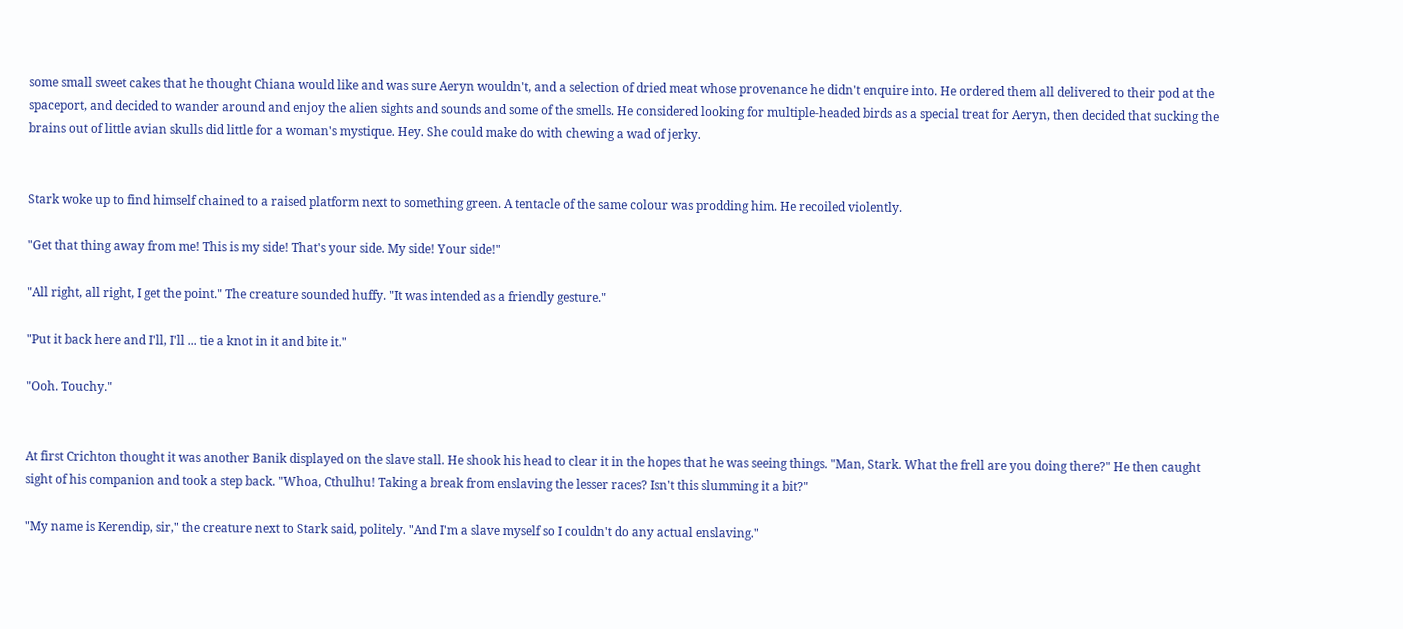some small sweet cakes that he thought Chiana would like and was sure Aeryn wouldn't, and a selection of dried meat whose provenance he didn't enquire into. He ordered them all delivered to their pod at the spaceport, and decided to wander around and enjoy the alien sights and sounds and some of the smells. He considered looking for multiple-headed birds as a special treat for Aeryn, then decided that sucking the brains out of little avian skulls did little for a woman's mystique. Hey. She could make do with chewing a wad of jerky.


Stark woke up to find himself chained to a raised platform next to something green. A tentacle of the same colour was prodding him. He recoiled violently.

"Get that thing away from me! This is my side! That's your side. My side! Your side!"

"All right, all right, I get the point." The creature sounded huffy. "It was intended as a friendly gesture."

"Put it back here and I'll, I'll ... tie a knot in it and bite it."

"Ooh. Touchy."


At first Crichton thought it was another Banik displayed on the slave stall. He shook his head to clear it in the hopes that he was seeing things. "Man, Stark. What the frell are you doing there?" He then caught sight of his companion and took a step back. "Whoa, Cthulhu! Taking a break from enslaving the lesser races? Isn't this slumming it a bit?"

"My name is Kerendip, sir," the creature next to Stark said, politely. "And I'm a slave myself so I couldn't do any actual enslaving."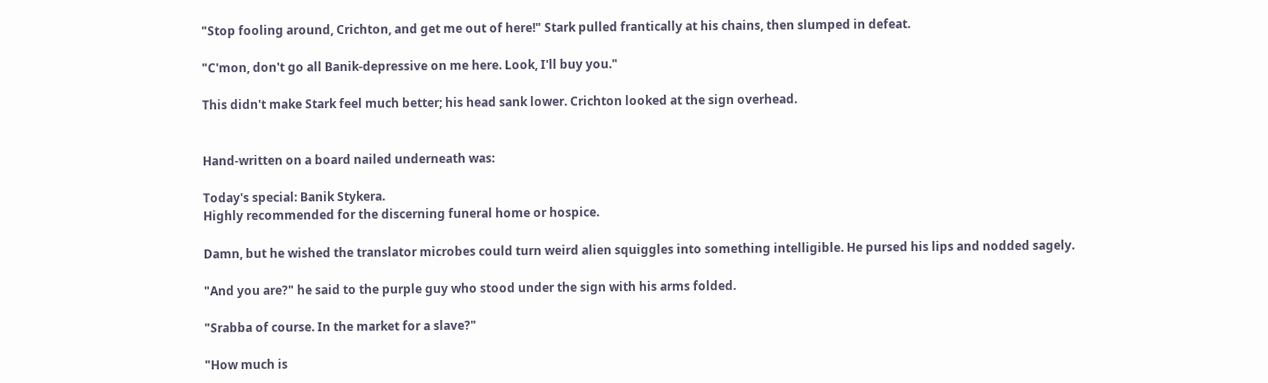"Stop fooling around, Crichton, and get me out of here!" Stark pulled frantically at his chains, then slumped in defeat.

"C'mon, don't go all Banik-depressive on me here. Look, I'll buy you."

This didn't make Stark feel much better; his head sank lower. Crichton looked at the sign overhead.


Hand-written on a board nailed underneath was:

Today's special: Banik Stykera.
Highly recommended for the discerning funeral home or hospice.

Damn, but he wished the translator microbes could turn weird alien squiggles into something intelligible. He pursed his lips and nodded sagely.

"And you are?" he said to the purple guy who stood under the sign with his arms folded.

"Srabba of course. In the market for a slave?"

"How much is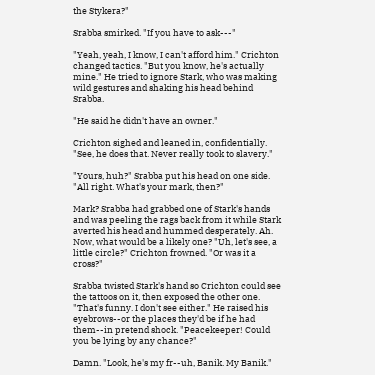the Stykera?"

Srabba smirked. "If you have to ask---"

"Yeah, yeah, I know, I can't afford him." Crichton changed tactics. "But you know, he's actually mine." He tried to ignore Stark, who was making wild gestures and shaking his head behind Srabba.

"He said he didn't have an owner."

Crichton sighed and leaned in, confidentially. "See, he does that. Never really took to slavery."

"Yours, huh?" Srabba put his head on one side. "All right. What's your mark, then?"

Mark? Srabba had grabbed one of Stark's hands and was peeling the rags back from it while Stark averted his head and hummed desperately. Ah. Now, what would be a likely one? "Uh, let's see, a little circle?" Crichton frowned. "Or was it a cross?"

Srabba twisted Stark's hand so Crichton could see the tattoos on it, then exposed the other one. "That's funny. I don't see either." He raised his eyebrows--or the places they'd be if he had them--in pretend shock. "Peacekeeper! Could you be lying by any chance?"

Damn. "Look, he's my fr--uh, Banik. My Banik."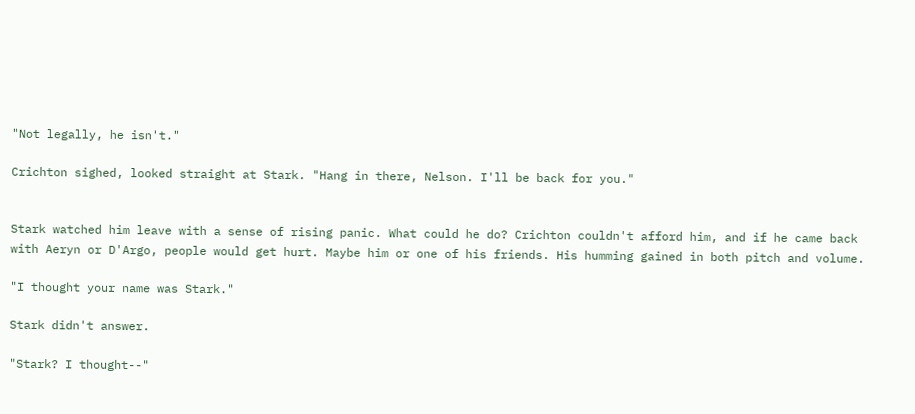"Not legally, he isn't."

Crichton sighed, looked straight at Stark. "Hang in there, Nelson. I'll be back for you."


Stark watched him leave with a sense of rising panic. What could he do? Crichton couldn't afford him, and if he came back with Aeryn or D'Argo, people would get hurt. Maybe him or one of his friends. His humming gained in both pitch and volume.

"I thought your name was Stark."

Stark didn't answer.

"Stark? I thought--"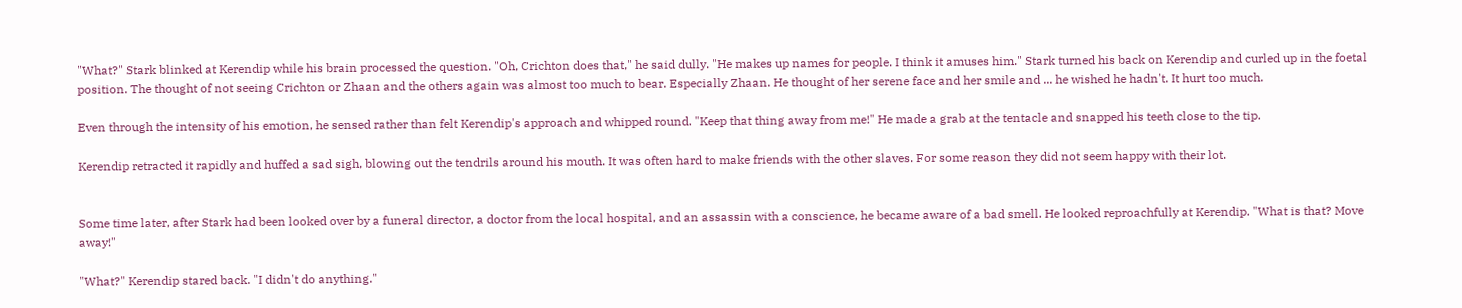"What?" Stark blinked at Kerendip while his brain processed the question. "Oh, Crichton does that," he said dully. "He makes up names for people. I think it amuses him." Stark turned his back on Kerendip and curled up in the foetal position. The thought of not seeing Crichton or Zhaan and the others again was almost too much to bear. Especially Zhaan. He thought of her serene face and her smile and ... he wished he hadn't. It hurt too much.

Even through the intensity of his emotion, he sensed rather than felt Kerendip's approach and whipped round. "Keep that thing away from me!" He made a grab at the tentacle and snapped his teeth close to the tip.

Kerendip retracted it rapidly and huffed a sad sigh, blowing out the tendrils around his mouth. It was often hard to make friends with the other slaves. For some reason they did not seem happy with their lot.


Some time later, after Stark had been looked over by a funeral director, a doctor from the local hospital, and an assassin with a conscience, he became aware of a bad smell. He looked reproachfully at Kerendip. "What is that? Move away!"

"What?" Kerendip stared back. "I didn't do anything."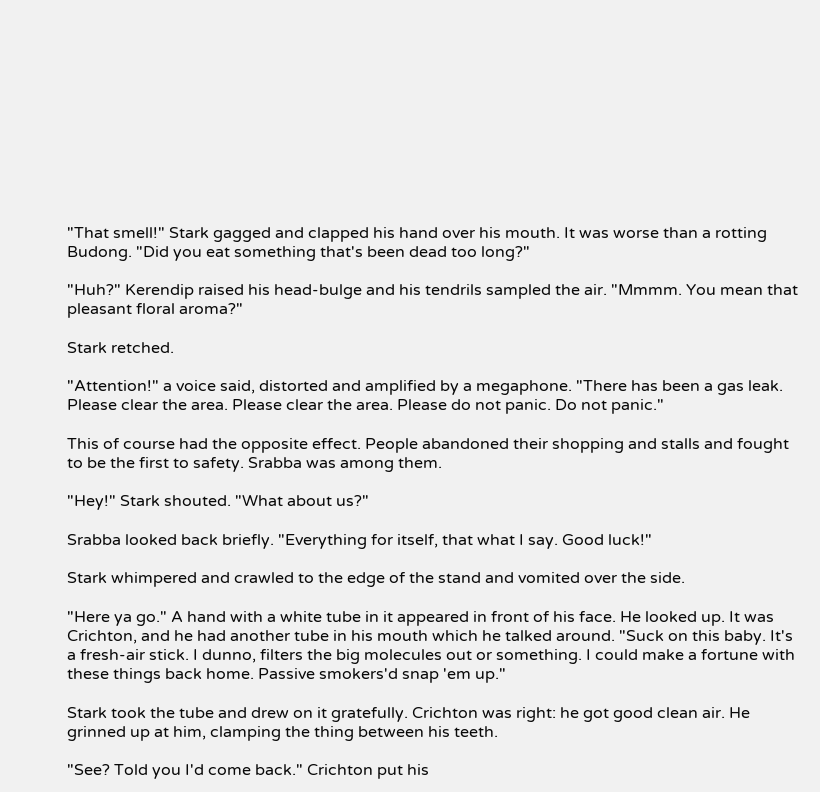"That smell!" Stark gagged and clapped his hand over his mouth. It was worse than a rotting Budong. "Did you eat something that's been dead too long?"

"Huh?" Kerendip raised his head-bulge and his tendrils sampled the air. "Mmmm. You mean that pleasant floral aroma?"

Stark retched.

"Attention!" a voice said, distorted and amplified by a megaphone. "There has been a gas leak. Please clear the area. Please clear the area. Please do not panic. Do not panic."

This of course had the opposite effect. People abandoned their shopping and stalls and fought to be the first to safety. Srabba was among them.

"Hey!" Stark shouted. "What about us?"

Srabba looked back briefly. "Everything for itself, that what I say. Good luck!"

Stark whimpered and crawled to the edge of the stand and vomited over the side.

"Here ya go." A hand with a white tube in it appeared in front of his face. He looked up. It was Crichton, and he had another tube in his mouth which he talked around. "Suck on this baby. It's a fresh-air stick. I dunno, filters the big molecules out or something. I could make a fortune with these things back home. Passive smokers'd snap 'em up."

Stark took the tube and drew on it gratefully. Crichton was right: he got good clean air. He grinned up at him, clamping the thing between his teeth.

"See? Told you I'd come back." Crichton put his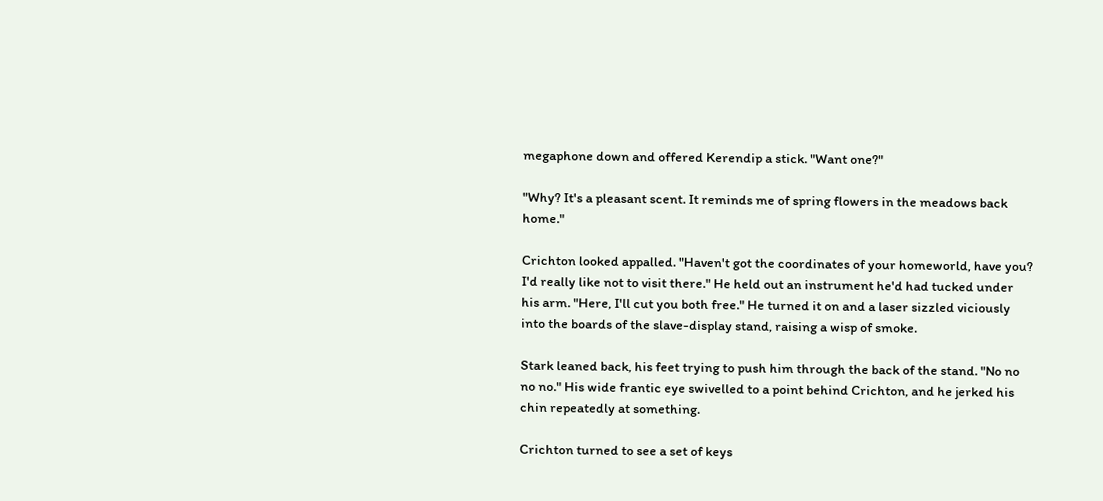megaphone down and offered Kerendip a stick. "Want one?"

"Why? It's a pleasant scent. It reminds me of spring flowers in the meadows back home."

Crichton looked appalled. "Haven't got the coordinates of your homeworld, have you? I'd really like not to visit there." He held out an instrument he'd had tucked under his arm. "Here, I'll cut you both free." He turned it on and a laser sizzled viciously into the boards of the slave-display stand, raising a wisp of smoke.

Stark leaned back, his feet trying to push him through the back of the stand. "No no no no." His wide frantic eye swivelled to a point behind Crichton, and he jerked his chin repeatedly at something.

Crichton turned to see a set of keys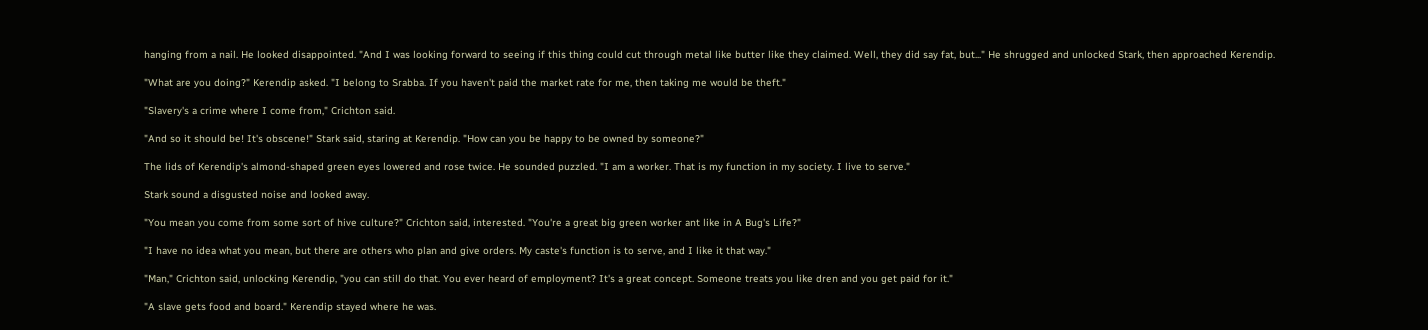hanging from a nail. He looked disappointed. "And I was looking forward to seeing if this thing could cut through metal like butter like they claimed. Well, they did say fat, but..." He shrugged and unlocked Stark, then approached Kerendip.

"What are you doing?" Kerendip asked. "I belong to Srabba. If you haven't paid the market rate for me, then taking me would be theft."

"Slavery's a crime where I come from," Crichton said.

"And so it should be! It's obscene!" Stark said, staring at Kerendip. "How can you be happy to be owned by someone?"

The lids of Kerendip's almond-shaped green eyes lowered and rose twice. He sounded puzzled. "I am a worker. That is my function in my society. I live to serve."

Stark sound a disgusted noise and looked away.

"You mean you come from some sort of hive culture?" Crichton said, interested. "You're a great big green worker ant like in A Bug's Life?"

"I have no idea what you mean, but there are others who plan and give orders. My caste's function is to serve, and I like it that way."

"Man," Crichton said, unlocking Kerendip, "you can still do that. You ever heard of employment? It's a great concept. Someone treats you like dren and you get paid for it."

"A slave gets food and board." Kerendip stayed where he was.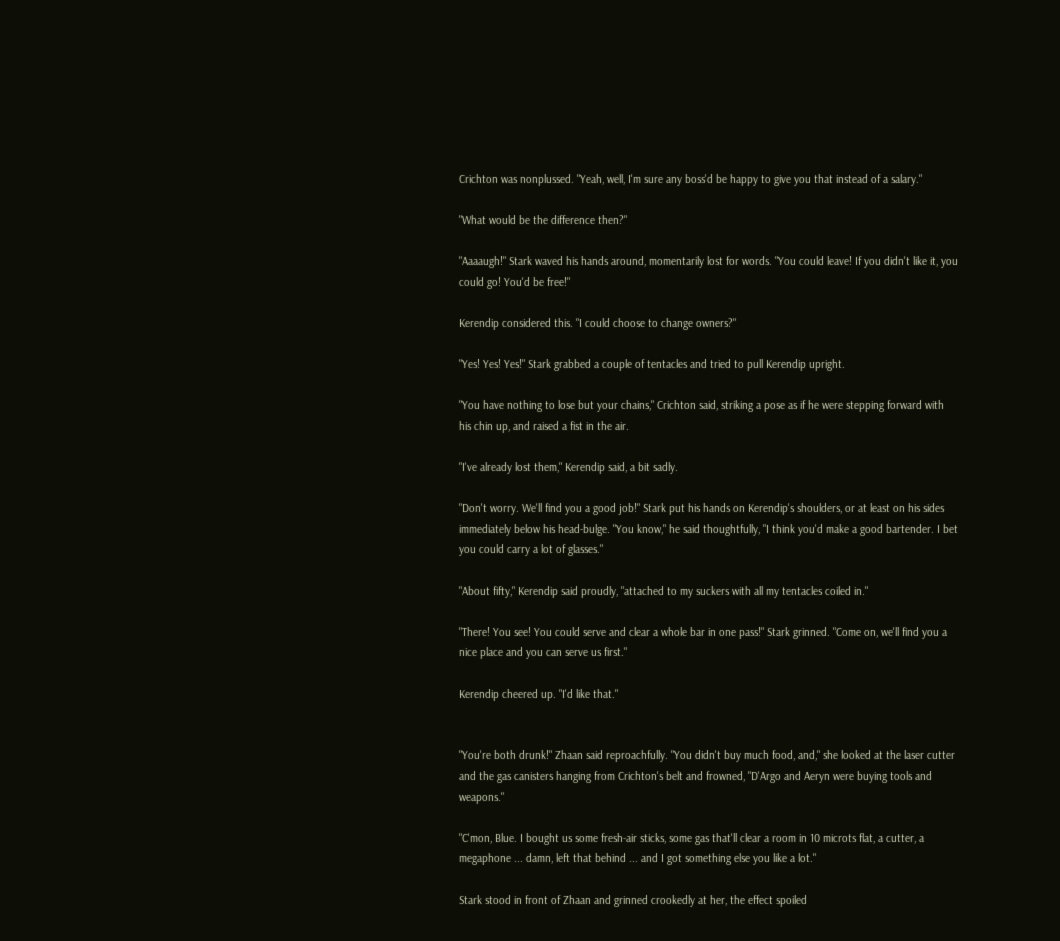Crichton was nonplussed. "Yeah, well, I'm sure any boss'd be happy to give you that instead of a salary."

"What would be the difference then?"

"Aaaaugh!" Stark waved his hands around, momentarily lost for words. "You could leave! If you didn't like it, you could go! You'd be free!"

Kerendip considered this. "I could choose to change owners?"

"Yes! Yes! Yes!" Stark grabbed a couple of tentacles and tried to pull Kerendip upright.

"You have nothing to lose but your chains," Crichton said, striking a pose as if he were stepping forward with his chin up, and raised a fist in the air.

"I've already lost them," Kerendip said, a bit sadly.

"Don't worry. We'll find you a good job!" Stark put his hands on Kerendip's shoulders, or at least on his sides immediately below his head-bulge. "You know," he said thoughtfully, "I think you'd make a good bartender. I bet you could carry a lot of glasses."

"About fifty," Kerendip said proudly, "attached to my suckers with all my tentacles coiled in."

"There! You see! You could serve and clear a whole bar in one pass!" Stark grinned. "Come on, we'll find you a nice place and you can serve us first."

Kerendip cheered up. "I'd like that."


"You're both drunk!" Zhaan said reproachfully. "You didn't buy much food, and," she looked at the laser cutter and the gas canisters hanging from Crichton's belt and frowned, "D'Argo and Aeryn were buying tools and weapons."

"C'mon, Blue. I bought us some fresh-air sticks, some gas that'll clear a room in 10 microts flat, a cutter, a megaphone ... damn, left that behind ... and I got something else you like a lot."

Stark stood in front of Zhaan and grinned crookedly at her, the effect spoiled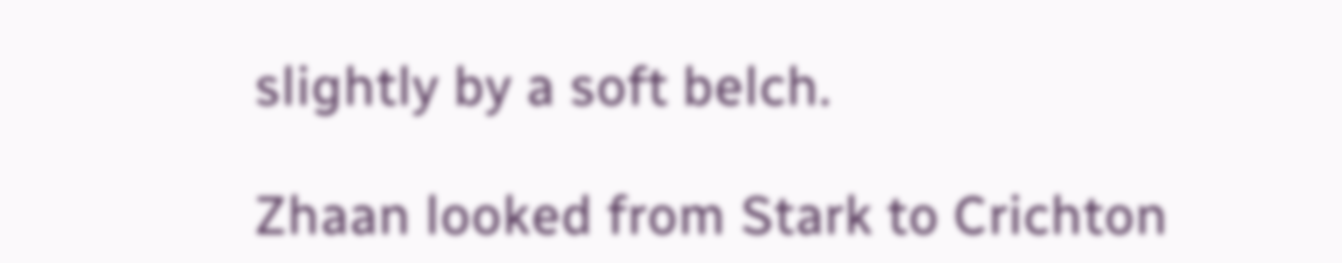slightly by a soft belch.

Zhaan looked from Stark to Crichton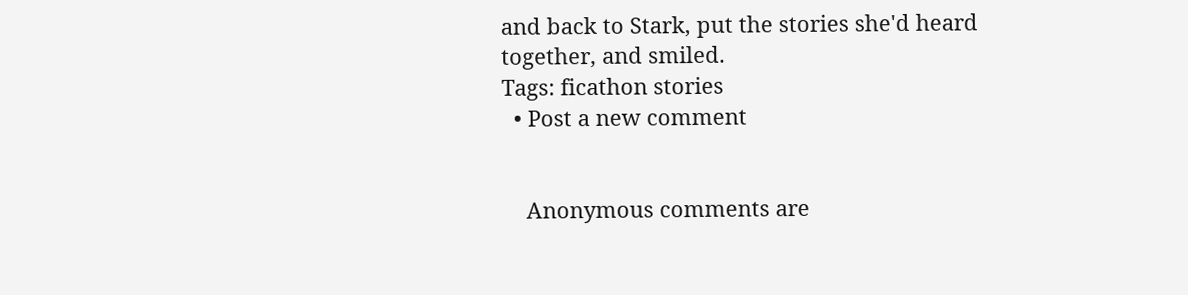and back to Stark, put the stories she'd heard together, and smiled.
Tags: ficathon stories
  • Post a new comment


    Anonymous comments are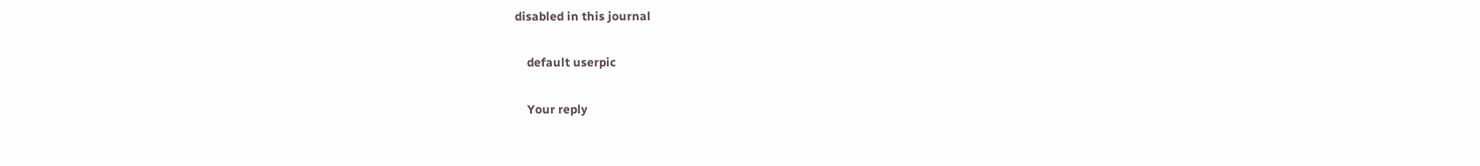disabled in this journal

    default userpic

    Your reply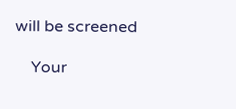will be screened

    Your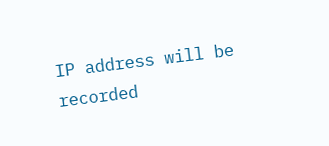IP address will be recorded